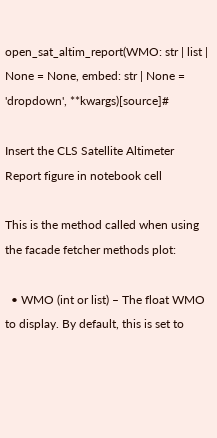open_sat_altim_report(WMO: str | list | None = None, embed: str | None = 'dropdown', **kwargs)[source]#

Insert the CLS Satellite Altimeter Report figure in notebook cell

This is the method called when using the facade fetcher methods plot:

  • WMO (int or list) – The float WMO to display. By default, this is set to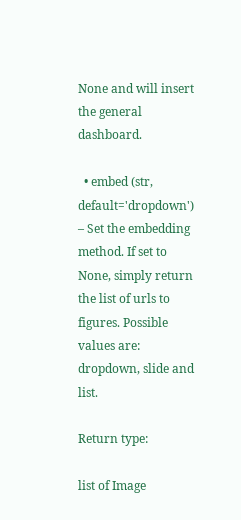None and will insert the general dashboard.

  • embed (str, default='dropdown') – Set the embedding method. If set to None, simply return the list of urls to figures. Possible values are: dropdown, slide and list.

Return type:

list of Image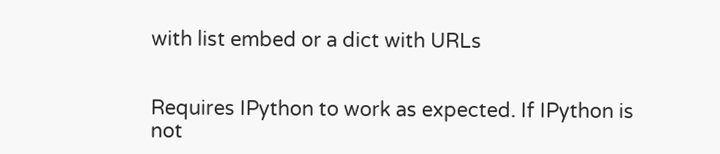with list embed or a dict with URLs


Requires IPython to work as expected. If IPython is not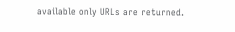available only URLs are returned.